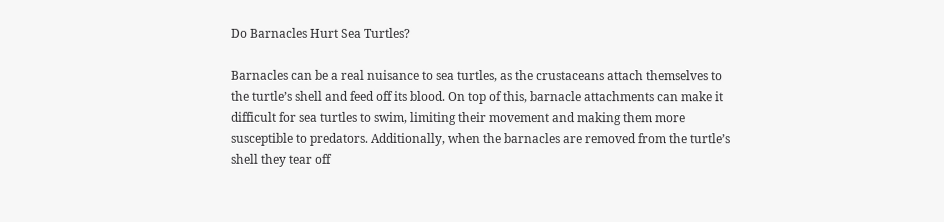Do Barnacles Hurt Sea Turtles?

Barnacles can be a real nuisance to sea turtles, as the crustaceans attach themselves to the turtle’s shell and feed off its blood. On top of this, barnacle attachments can make it difficult for sea turtles to swim, limiting their movement and making them more susceptible to predators. Additionally, when the barnacles are removed from the turtle’s shell they tear off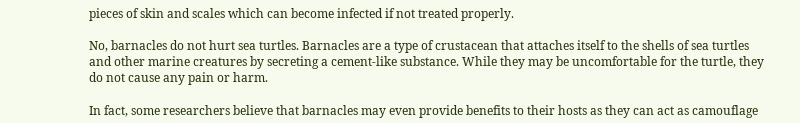pieces of skin and scales which can become infected if not treated properly.

No, barnacles do not hurt sea turtles. Barnacles are a type of crustacean that attaches itself to the shells of sea turtles and other marine creatures by secreting a cement-like substance. While they may be uncomfortable for the turtle, they do not cause any pain or harm.

In fact, some researchers believe that barnacles may even provide benefits to their hosts as they can act as camouflage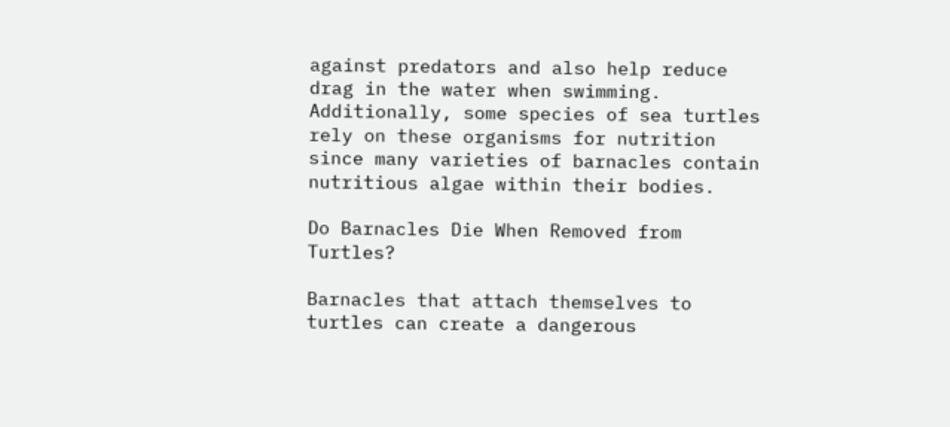against predators and also help reduce drag in the water when swimming. Additionally, some species of sea turtles rely on these organisms for nutrition since many varieties of barnacles contain nutritious algae within their bodies.

Do Barnacles Die When Removed from Turtles?

Barnacles that attach themselves to turtles can create a dangerous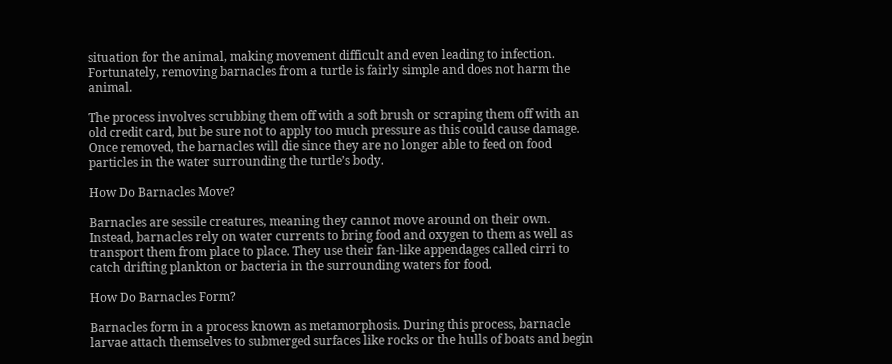situation for the animal, making movement difficult and even leading to infection. Fortunately, removing barnacles from a turtle is fairly simple and does not harm the animal.

The process involves scrubbing them off with a soft brush or scraping them off with an old credit card, but be sure not to apply too much pressure as this could cause damage. Once removed, the barnacles will die since they are no longer able to feed on food particles in the water surrounding the turtle’s body.

How Do Barnacles Move?

Barnacles are sessile creatures, meaning they cannot move around on their own. Instead, barnacles rely on water currents to bring food and oxygen to them as well as transport them from place to place. They use their fan-like appendages called cirri to catch drifting plankton or bacteria in the surrounding waters for food.

How Do Barnacles Form?

Barnacles form in a process known as metamorphosis. During this process, barnacle larvae attach themselves to submerged surfaces like rocks or the hulls of boats and begin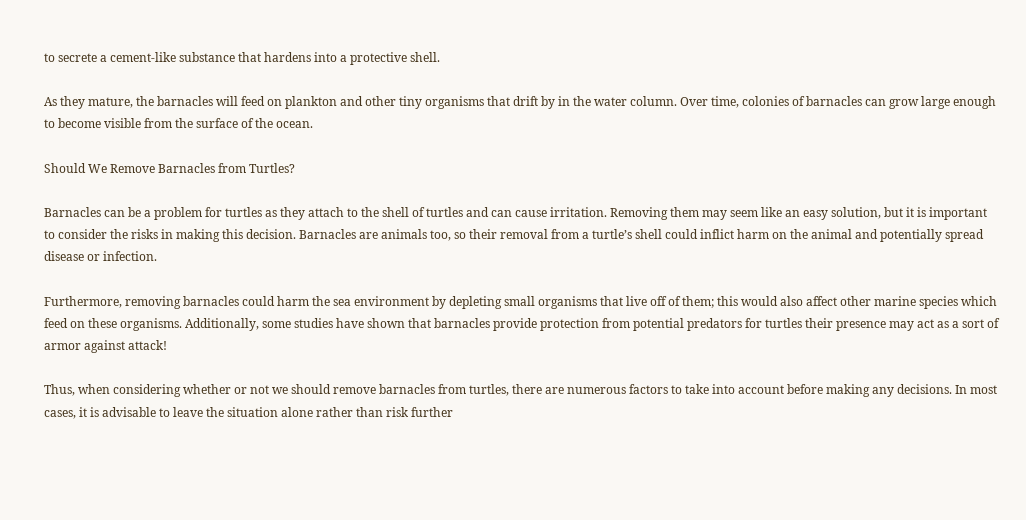to secrete a cement-like substance that hardens into a protective shell.

As they mature, the barnacles will feed on plankton and other tiny organisms that drift by in the water column. Over time, colonies of barnacles can grow large enough to become visible from the surface of the ocean.

Should We Remove Barnacles from Turtles?

Barnacles can be a problem for turtles as they attach to the shell of turtles and can cause irritation. Removing them may seem like an easy solution, but it is important to consider the risks in making this decision. Barnacles are animals too, so their removal from a turtle’s shell could inflict harm on the animal and potentially spread disease or infection.

Furthermore, removing barnacles could harm the sea environment by depleting small organisms that live off of them; this would also affect other marine species which feed on these organisms. Additionally, some studies have shown that barnacles provide protection from potential predators for turtles their presence may act as a sort of armor against attack!

Thus, when considering whether or not we should remove barnacles from turtles, there are numerous factors to take into account before making any decisions. In most cases, it is advisable to leave the situation alone rather than risk further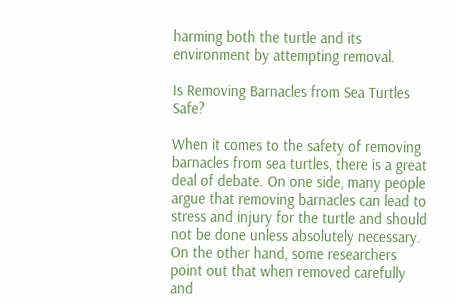harming both the turtle and its environment by attempting removal.

Is Removing Barnacles from Sea Turtles Safe?

When it comes to the safety of removing barnacles from sea turtles, there is a great deal of debate. On one side, many people argue that removing barnacles can lead to stress and injury for the turtle and should not be done unless absolutely necessary. On the other hand, some researchers point out that when removed carefully and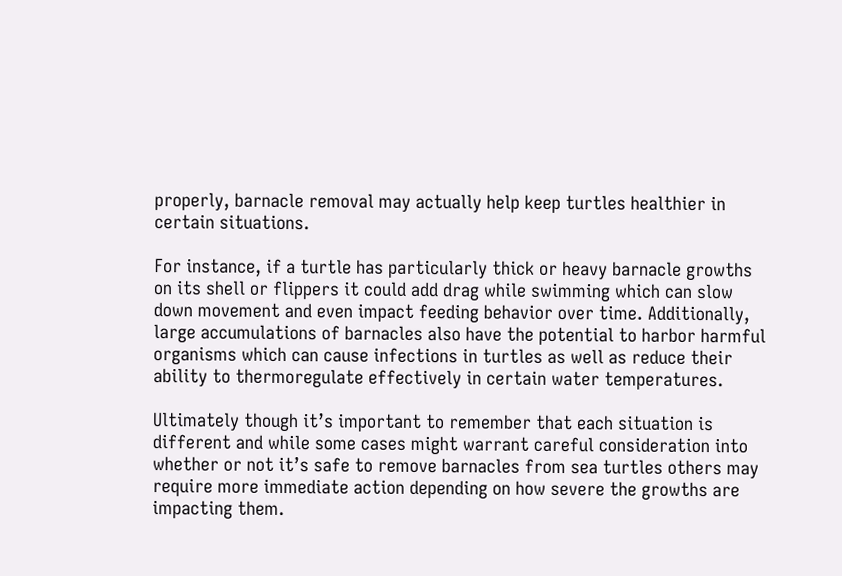properly, barnacle removal may actually help keep turtles healthier in certain situations.

For instance, if a turtle has particularly thick or heavy barnacle growths on its shell or flippers it could add drag while swimming which can slow down movement and even impact feeding behavior over time. Additionally, large accumulations of barnacles also have the potential to harbor harmful organisms which can cause infections in turtles as well as reduce their ability to thermoregulate effectively in certain water temperatures.

Ultimately though it’s important to remember that each situation is different and while some cases might warrant careful consideration into whether or not it’s safe to remove barnacles from sea turtles others may require more immediate action depending on how severe the growths are impacting them.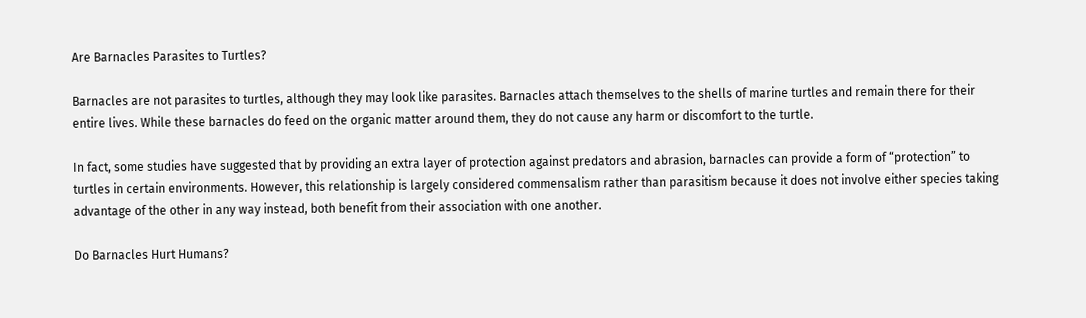Are Barnacles Parasites to Turtles?

Barnacles are not parasites to turtles, although they may look like parasites. Barnacles attach themselves to the shells of marine turtles and remain there for their entire lives. While these barnacles do feed on the organic matter around them, they do not cause any harm or discomfort to the turtle.

In fact, some studies have suggested that by providing an extra layer of protection against predators and abrasion, barnacles can provide a form of “protection” to turtles in certain environments. However, this relationship is largely considered commensalism rather than parasitism because it does not involve either species taking advantage of the other in any way instead, both benefit from their association with one another.

Do Barnacles Hurt Humans?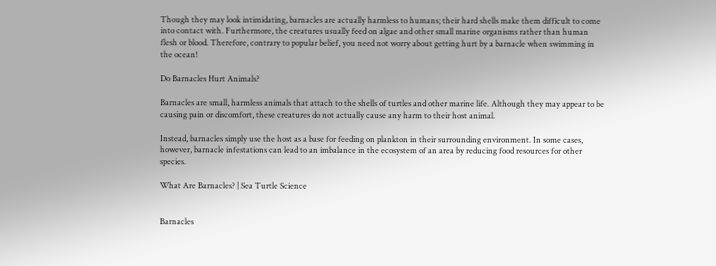Though they may look intimidating, barnacles are actually harmless to humans; their hard shells make them difficult to come into contact with. Furthermore, the creatures usually feed on algae and other small marine organisms rather than human flesh or blood. Therefore, contrary to popular belief, you need not worry about getting hurt by a barnacle when swimming in the ocean!

Do Barnacles Hurt Animals?

Barnacles are small, harmless animals that attach to the shells of turtles and other marine life. Although they may appear to be causing pain or discomfort, these creatures do not actually cause any harm to their host animal.

Instead, barnacles simply use the host as a base for feeding on plankton in their surrounding environment. In some cases, however, barnacle infestations can lead to an imbalance in the ecosystem of an area by reducing food resources for other species.

What Are Barnacles? | Sea Turtle Science


Barnacles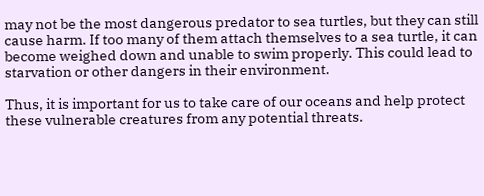may not be the most dangerous predator to sea turtles, but they can still cause harm. If too many of them attach themselves to a sea turtle, it can become weighed down and unable to swim properly. This could lead to starvation or other dangers in their environment.

Thus, it is important for us to take care of our oceans and help protect these vulnerable creatures from any potential threats.